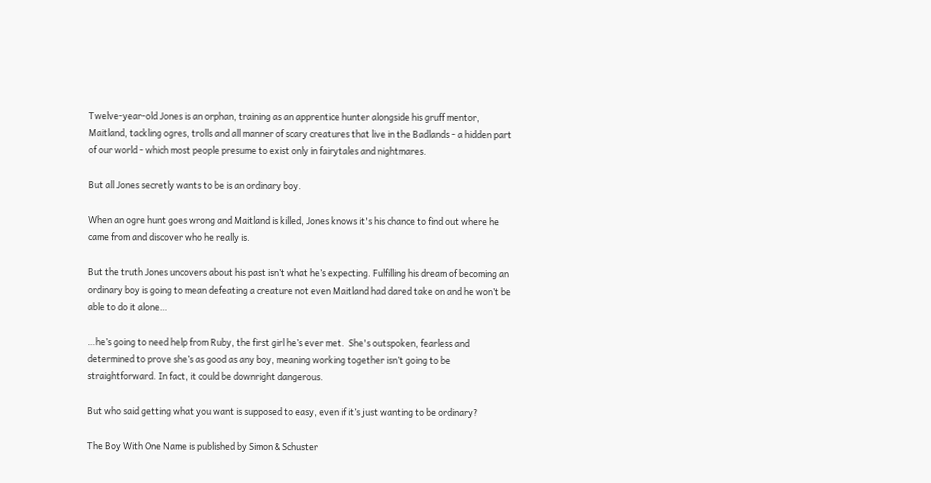Twelve-year-old Jones is an orphan, training as an apprentice hunter alongside his gruff mentor, Maitland, tackling ogres, trolls and all manner of scary creatures that live in the Badlands - a hidden part of our world - which most people presume to exist only in fairytales and nightmares.

But all Jones secretly wants to be is an ordinary boy.

When an ogre hunt goes wrong and Maitland is killed, Jones knows it's his chance to find out where he came from and discover who he really is.

But the truth Jones uncovers about his past isn’t what he’s expecting. Fulfilling his dream of becoming an ordinary boy is going to mean defeating a creature not even Maitland had dared take on and he won’t be able to do it alone…

…he’s going to need help from Ruby, the first girl he’s ever met.  She's outspoken, fearless and determined to prove she’s as good as any boy, meaning working together isn’t going to be straightforward. In fact, it could be downright dangerous.

But who said getting what you want is supposed to easy, even if it’s just wanting to be ordinary?

The Boy With One Name is published by Simon & Schuster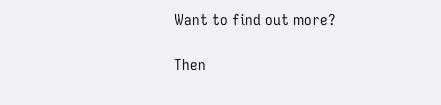Want to find out more?

Then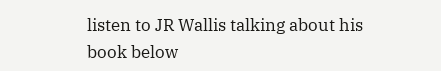listen to JR Wallis talking about his book below